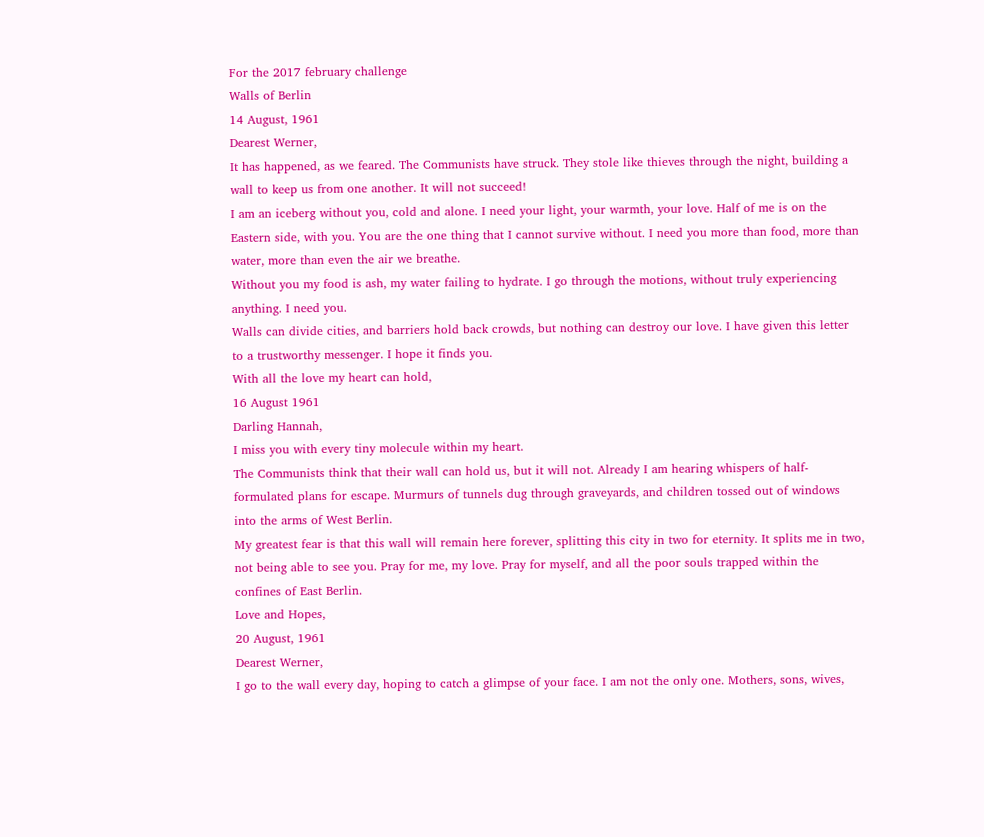For the 2017 february challenge
Walls of Berlin
14 August, 1961
Dearest Werner,
It has happened, as we feared. The Communists have struck. They stole like thieves through the night, building a wall to keep us from one another. It will not succeed!
I am an iceberg without you, cold and alone. I need your light, your warmth, your love. Half of me is on the Eastern side, with you. You are the one thing that I cannot survive without. I need you more than food, more than water, more than even the air we breathe.
Without you my food is ash, my water failing to hydrate. I go through the motions, without truly experiencing anything. I need you.
Walls can divide cities, and barriers hold back crowds, but nothing can destroy our love. I have given this letter to a trustworthy messenger. I hope it finds you.
With all the love my heart can hold,
16 August 1961
Darling Hannah,
I miss you with every tiny molecule within my heart.
The Communists think that their wall can hold us, but it will not. Already I am hearing whispers of half-formulated plans for escape. Murmurs of tunnels dug through graveyards, and children tossed out of windows into the arms of West Berlin.
My greatest fear is that this wall will remain here forever, splitting this city in two for eternity. It splits me in two, not being able to see you. Pray for me, my love. Pray for myself, and all the poor souls trapped within the confines of East Berlin.
Love and Hopes,
20 August, 1961
Dearest Werner,
I go to the wall every day, hoping to catch a glimpse of your face. I am not the only one. Mothers, sons, wives,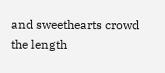and sweethearts crowd the length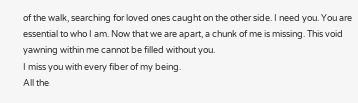of the walk, searching for loved ones caught on the other side. I need you. You are essential to who I am. Now that we are apart, a chunk of me is missing. This void yawning within me cannot be filled without you.
I miss you with every fiber of my being.
All the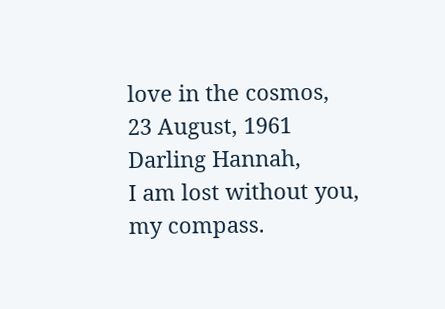love in the cosmos,
23 August, 1961
Darling Hannah,
I am lost without you, my compass.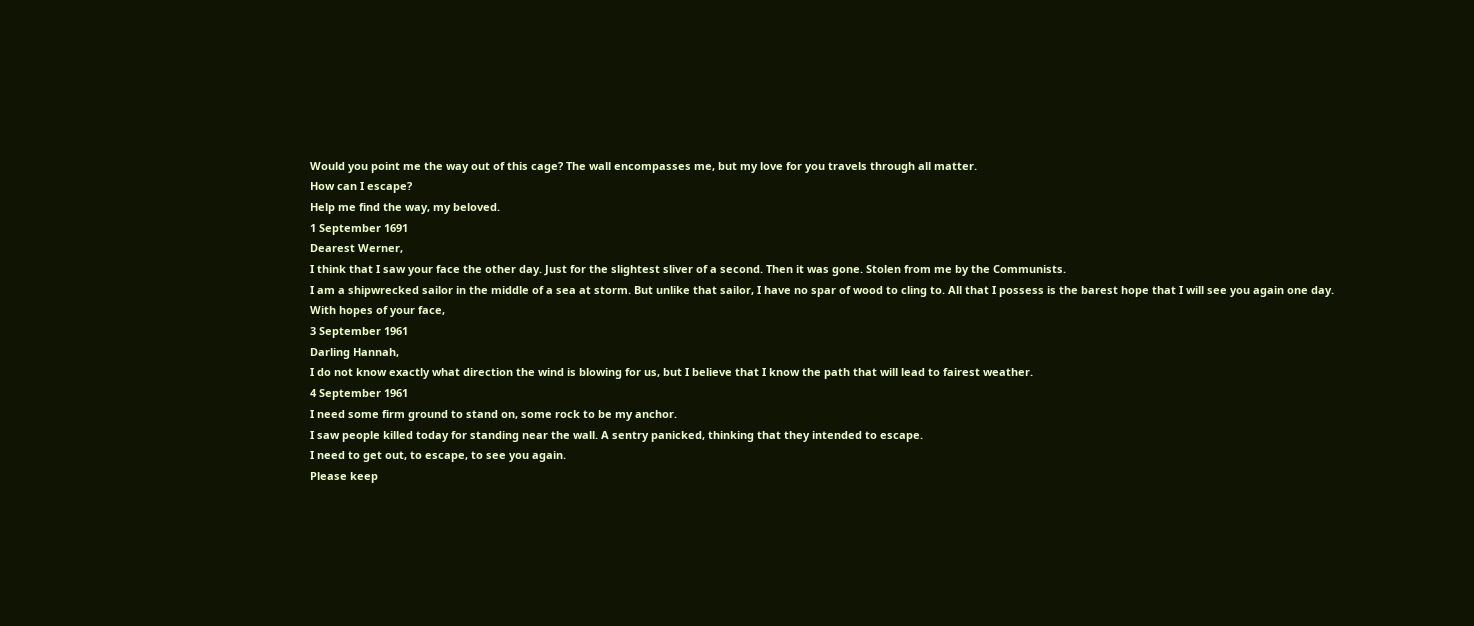Would you point me the way out of this cage? The wall encompasses me, but my love for you travels through all matter.
How can I escape?
Help me find the way, my beloved.
1 September 1691
Dearest Werner,
I think that I saw your face the other day. Just for the slightest sliver of a second. Then it was gone. Stolen from me by the Communists.
I am a shipwrecked sailor in the middle of a sea at storm. But unlike that sailor, I have no spar of wood to cling to. All that I possess is the barest hope that I will see you again one day.
With hopes of your face,
3 September 1961
Darling Hannah,
I do not know exactly what direction the wind is blowing for us, but I believe that I know the path that will lead to fairest weather.
4 September 1961
I need some firm ground to stand on, some rock to be my anchor.
I saw people killed today for standing near the wall. A sentry panicked, thinking that they intended to escape.
I need to get out, to escape, to see you again.
Please keep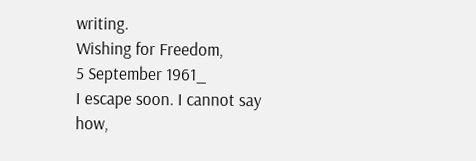writing.
Wishing for Freedom,
5 September 1961_
I escape soon. I cannot say how,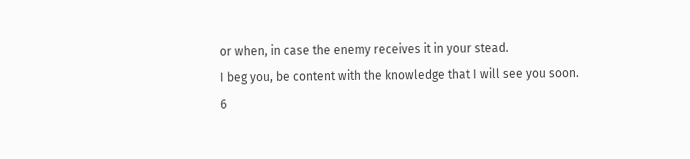or when, in case the enemy receives it in your stead.
I beg you, be content with the knowledge that I will see you soon.
6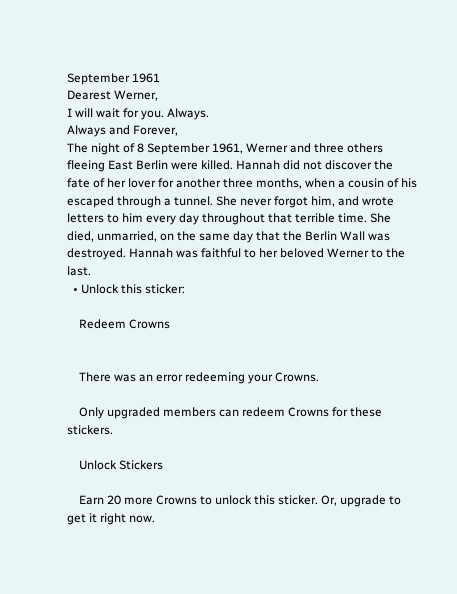September 1961
Dearest Werner,
I will wait for you. Always.
Always and Forever,
The night of 8 September 1961, Werner and three others fleeing East Berlin were killed. Hannah did not discover the fate of her lover for another three months, when a cousin of his escaped through a tunnel. She never forgot him, and wrote letters to him every day throughout that terrible time. She died, unmarried, on the same day that the Berlin Wall was destroyed. Hannah was faithful to her beloved Werner to the last.
  • Unlock this sticker:

    Redeem Crowns


    There was an error redeeming your Crowns.

    Only upgraded members can redeem Crowns for these stickers.

    Unlock Stickers

    Earn 20 more Crowns to unlock this sticker. Or, upgrade to get it right now.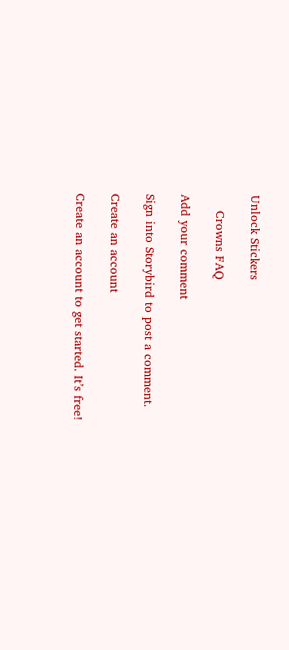Unlock Stickers

    Crowns FAQ

Add your comment

Sign into Storybird to post a comment.

Create an account

Create an account to get started. It’s free!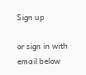Sign up

or sign in with email below